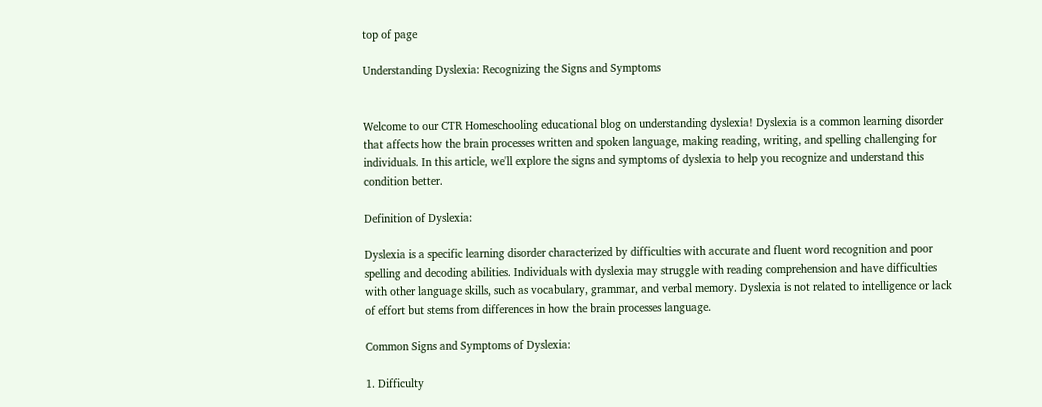top of page

Understanding Dyslexia: Recognizing the Signs and Symptoms


Welcome to our CTR Homeschooling educational blog on understanding dyslexia! Dyslexia is a common learning disorder that affects how the brain processes written and spoken language, making reading, writing, and spelling challenging for individuals. In this article, we'll explore the signs and symptoms of dyslexia to help you recognize and understand this condition better.

Definition of Dyslexia:

Dyslexia is a specific learning disorder characterized by difficulties with accurate and fluent word recognition and poor spelling and decoding abilities. Individuals with dyslexia may struggle with reading comprehension and have difficulties with other language skills, such as vocabulary, grammar, and verbal memory. Dyslexia is not related to intelligence or lack of effort but stems from differences in how the brain processes language.

Common Signs and Symptoms of Dyslexia:

1. Difficulty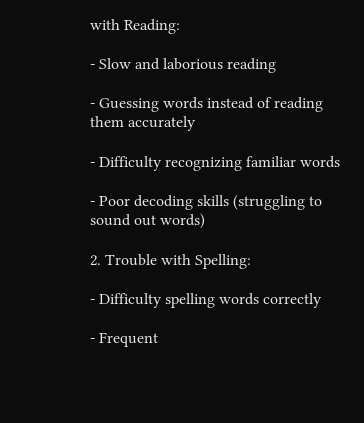with Reading:

- Slow and laborious reading

- Guessing words instead of reading them accurately

- Difficulty recognizing familiar words

- Poor decoding skills (struggling to sound out words)

2. Trouble with Spelling:

- Difficulty spelling words correctly

- Frequent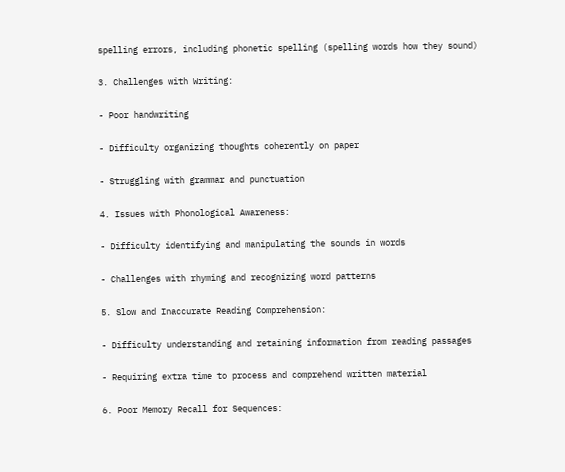spelling errors, including phonetic spelling (spelling words how they sound)

3. Challenges with Writing:

- Poor handwriting

- Difficulty organizing thoughts coherently on paper

- Struggling with grammar and punctuation

4. Issues with Phonological Awareness:

- Difficulty identifying and manipulating the sounds in words

- Challenges with rhyming and recognizing word patterns

5. Slow and Inaccurate Reading Comprehension:

- Difficulty understanding and retaining information from reading passages

- Requiring extra time to process and comprehend written material

6. Poor Memory Recall for Sequences: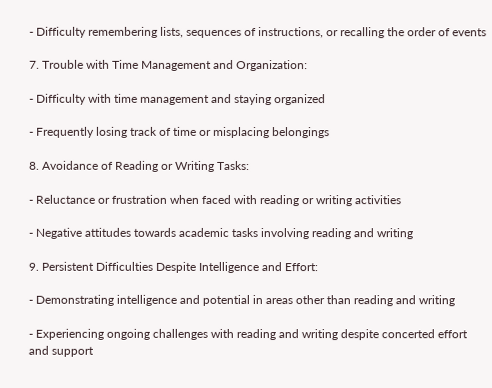- Difficulty remembering lists, sequences of instructions, or recalling the order of events

7. Trouble with Time Management and Organization:

- Difficulty with time management and staying organized

- Frequently losing track of time or misplacing belongings

8. Avoidance of Reading or Writing Tasks:

- Reluctance or frustration when faced with reading or writing activities

- Negative attitudes towards academic tasks involving reading and writing

9. Persistent Difficulties Despite Intelligence and Effort:

- Demonstrating intelligence and potential in areas other than reading and writing

- Experiencing ongoing challenges with reading and writing despite concerted effort and support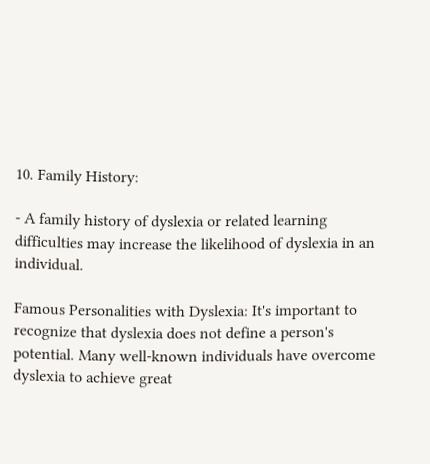10. Family History:

- A family history of dyslexia or related learning difficulties may increase the likelihood of dyslexia in an individual.

Famous Personalities with Dyslexia: It's important to recognize that dyslexia does not define a person's potential. Many well-known individuals have overcome dyslexia to achieve great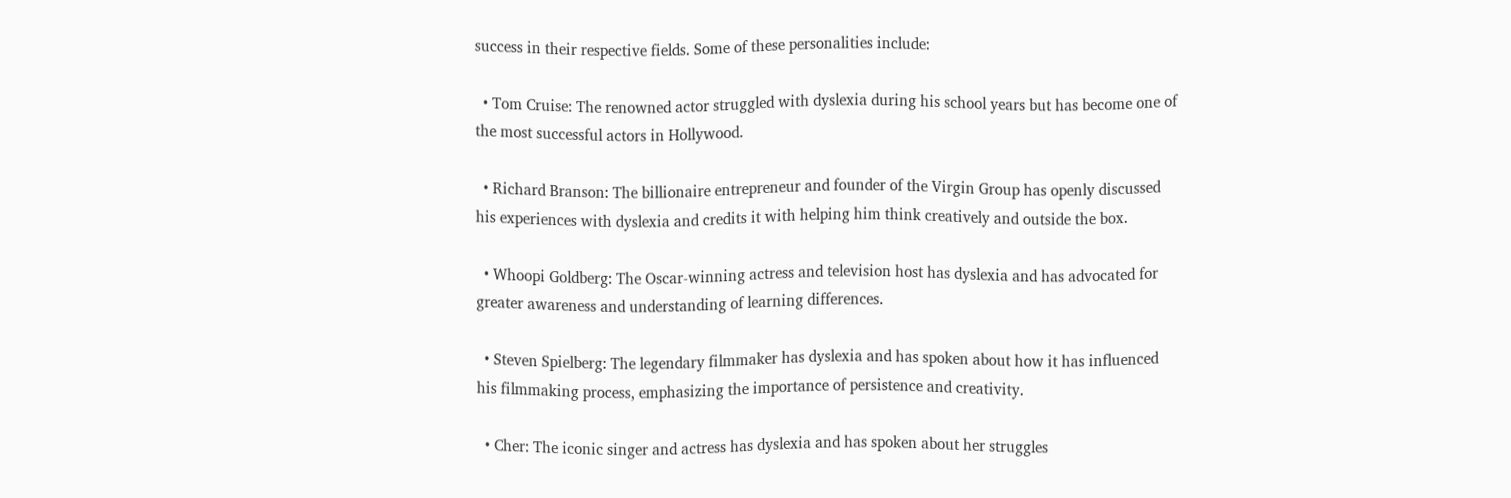success in their respective fields. Some of these personalities include:

  • Tom Cruise: The renowned actor struggled with dyslexia during his school years but has become one of the most successful actors in Hollywood.

  • Richard Branson: The billionaire entrepreneur and founder of the Virgin Group has openly discussed his experiences with dyslexia and credits it with helping him think creatively and outside the box.

  • Whoopi Goldberg: The Oscar-winning actress and television host has dyslexia and has advocated for greater awareness and understanding of learning differences.

  • Steven Spielberg: The legendary filmmaker has dyslexia and has spoken about how it has influenced his filmmaking process, emphasizing the importance of persistence and creativity.

  • Cher: The iconic singer and actress has dyslexia and has spoken about her struggles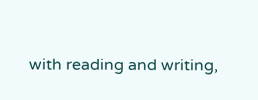with reading and writing,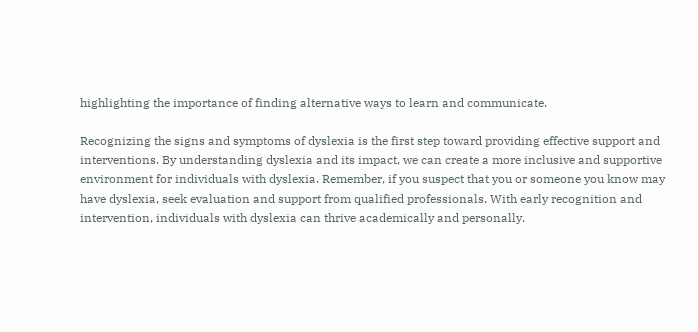highlighting the importance of finding alternative ways to learn and communicate.

Recognizing the signs and symptoms of dyslexia is the first step toward providing effective support and interventions. By understanding dyslexia and its impact, we can create a more inclusive and supportive environment for individuals with dyslexia. Remember, if you suspect that you or someone you know may have dyslexia, seek evaluation and support from qualified professionals. With early recognition and intervention, individuals with dyslexia can thrive academically and personally.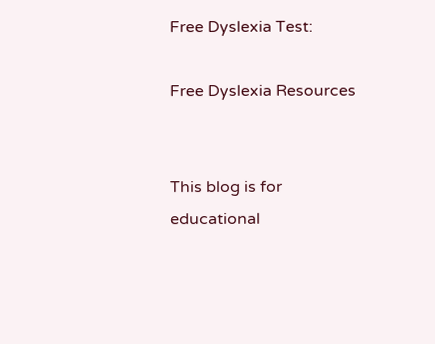Free Dyslexia Test:

Free Dyslexia Resources


This blog is for educational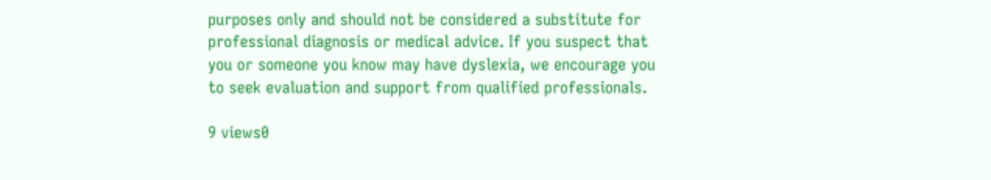purposes only and should not be considered a substitute for professional diagnosis or medical advice. If you suspect that you or someone you know may have dyslexia, we encourage you to seek evaluation and support from qualified professionals.

9 views0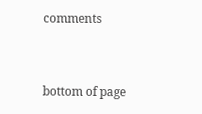comments


bottom of page